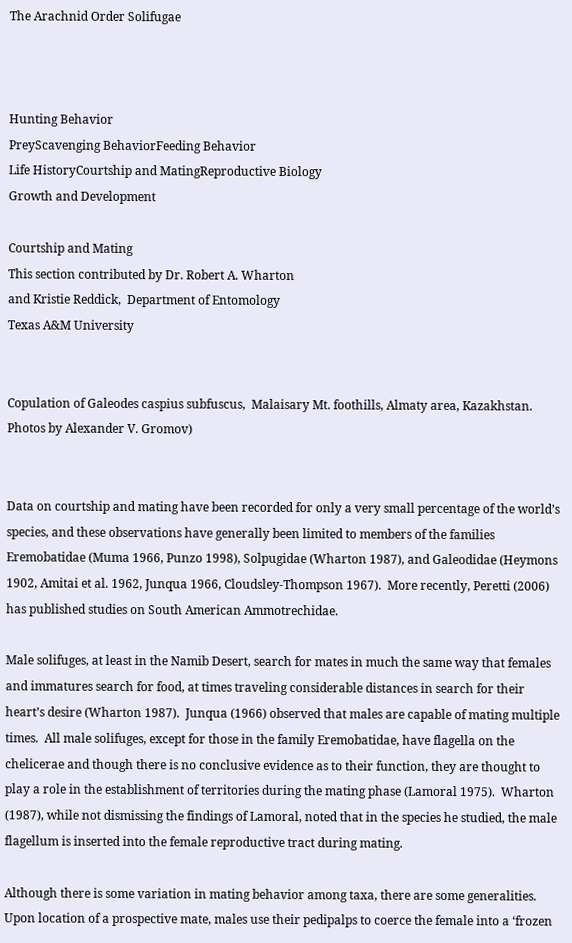The Arachnid Order Solifugae



Hunting Behavior
PreyScavenging BehaviorFeeding Behavior
Life HistoryCourtship and MatingReproductive Biology
Growth and Development

Courtship and Mating
This section contributed by Dr. Robert A. Wharton
and Kristie Reddick,  Department of Entomology
Texas A&M University


Copulation of Galeodes caspius subfuscus,  Malaisary Mt. foothills, Almaty area, Kazakhstan. Photos by Alexander V. Gromov)


Data on courtship and mating have been recorded for only a very small percentage of the world’s species, and these observations have generally been limited to members of the families Eremobatidae (Muma 1966, Punzo 1998), Solpugidae (Wharton 1987), and Galeodidae (Heymons 1902, Amitai et al. 1962, Junqua 1966, Cloudsley-Thompson 1967).  More recently, Peretti (2006) has published studies on South American Ammotrechidae.

Male solifuges, at least in the Namib Desert, search for mates in much the same way that females and immatures search for food, at times traveling considerable distances in search for their heart’s desire (Wharton 1987).  Junqua (1966) observed that males are capable of mating multiple times.  All male solifuges, except for those in the family Eremobatidae, have flagella on the chelicerae and though there is no conclusive evidence as to their function, they are thought to play a role in the establishment of territories during the mating phase (Lamoral 1975).  Wharton (1987), while not dismissing the findings of Lamoral, noted that in the species he studied, the male flagellum is inserted into the female reproductive tract during mating.

Although there is some variation in mating behavior among taxa, there are some generalities.  Upon location of a prospective mate, males use their pedipalps to coerce the female into a ‘frozen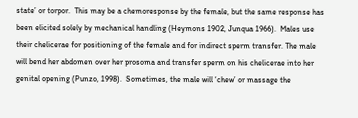state’ or torpor.  This may be a chemoresponse by the female, but the same response has been elicited solely by mechanical handling (Heymons 1902, Junqua 1966).  Males use their chelicerae for positioning of the female and for indirect sperm transfer. The male will bend her abdomen over her prosoma and transfer sperm on his chelicerae into her genital opening (Punzo, 1998).  Sometimes, the male will ‘chew’ or massage the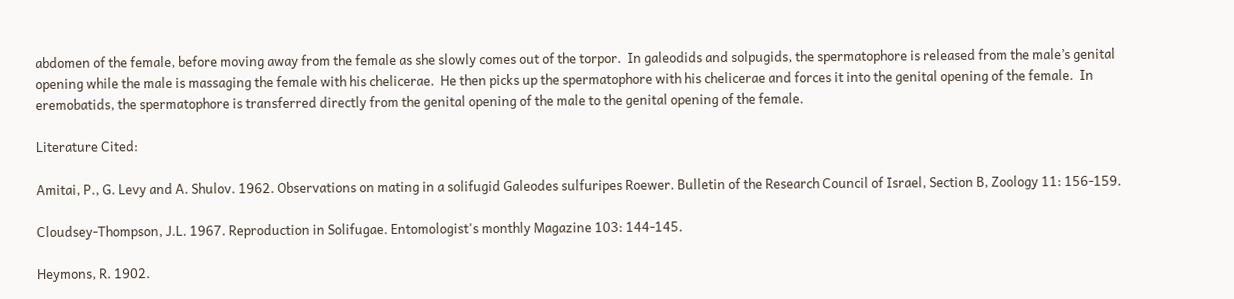abdomen of the female, before moving away from the female as she slowly comes out of the torpor.  In galeodids and solpugids, the spermatophore is released from the male’s genital opening while the male is massaging the female with his chelicerae.  He then picks up the spermatophore with his chelicerae and forces it into the genital opening of the female.  In eremobatids, the spermatophore is transferred directly from the genital opening of the male to the genital opening of the female.

Literature Cited:

Amitai, P., G. Levy and A. Shulov. 1962. Observations on mating in a solifugid Galeodes sulfuripes Roewer. Bulletin of the Research Council of Israel, Section B, Zoology 11: 156-159.

Cloudsey-Thompson, J.L. 1967. Reproduction in Solifugae. Entomologist's monthly Magazine 103: 144-145.

Heymons, R. 1902.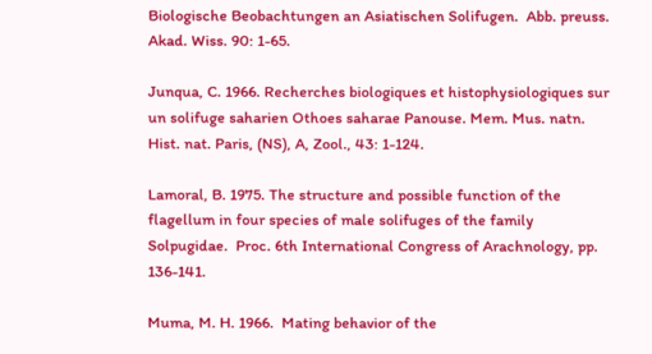Biologische Beobachtungen an Asiatischen Solifugen.  Abb. preuss. Akad. Wiss. 90: 1-65.

Junqua, C. 1966. Recherches biologiques et histophysiologiques sur un solifuge saharien Othoes saharae Panouse. Mem. Mus. natn. Hist. nat. Paris, (NS), A, Zool., 43: 1-124.

Lamoral, B. 1975. The structure and possible function of the flagellum in four species of male solifuges of the family Solpugidae.  Proc. 6th International Congress of Arachnology, pp. 136-141.

Muma, M. H. 1966.  Mating behavior of the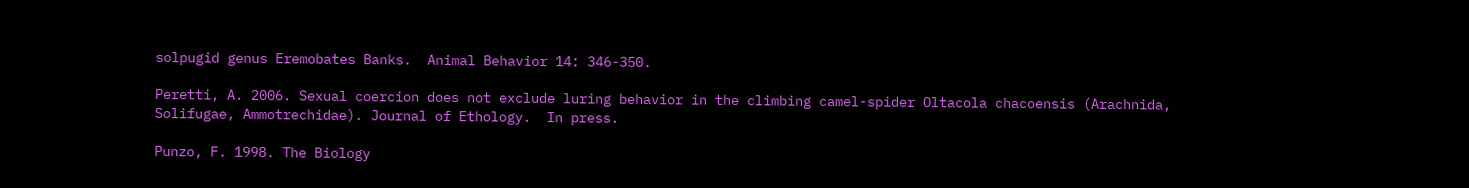solpugid genus Eremobates Banks.  Animal Behavior 14: 346-350.

Peretti, A. 2006. Sexual coercion does not exclude luring behavior in the climbing camel-spider Oltacola chacoensis (Arachnida, Solifugae, Ammotrechidae). Journal of Ethology.  In press.

Punzo, F. 1998. The Biology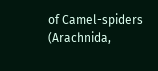of Camel-spiders (Arachnida,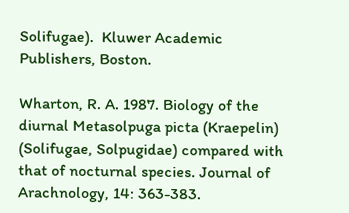Solifugae).  Kluwer Academic Publishers, Boston.

Wharton, R. A. 1987. Biology of the diurnal Metasolpuga picta (Kraepelin) (Solifugae, Solpugidae) compared with that of nocturnal species. Journal of Arachnology, 14: 363-383.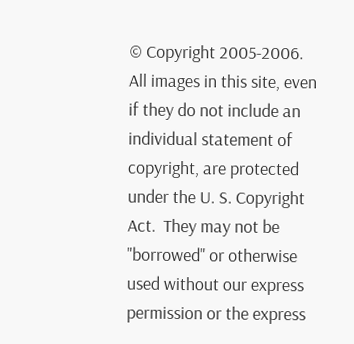© Copyright 2005-2006.  All images in this site, even if they do not include an individual statement of copyright, are protected under the U. S. Copyright Act.  They may not be "borrowed" or otherwise used without our express permission or the express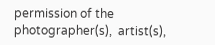permission of the photographer(s),  artist(s),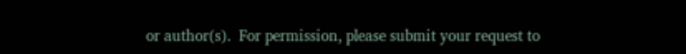or author(s).  For permission, please submit your request to